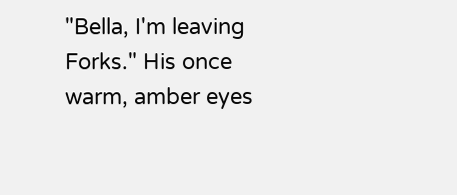"Bella, I'm leaving Forks." His once warm, amber eyes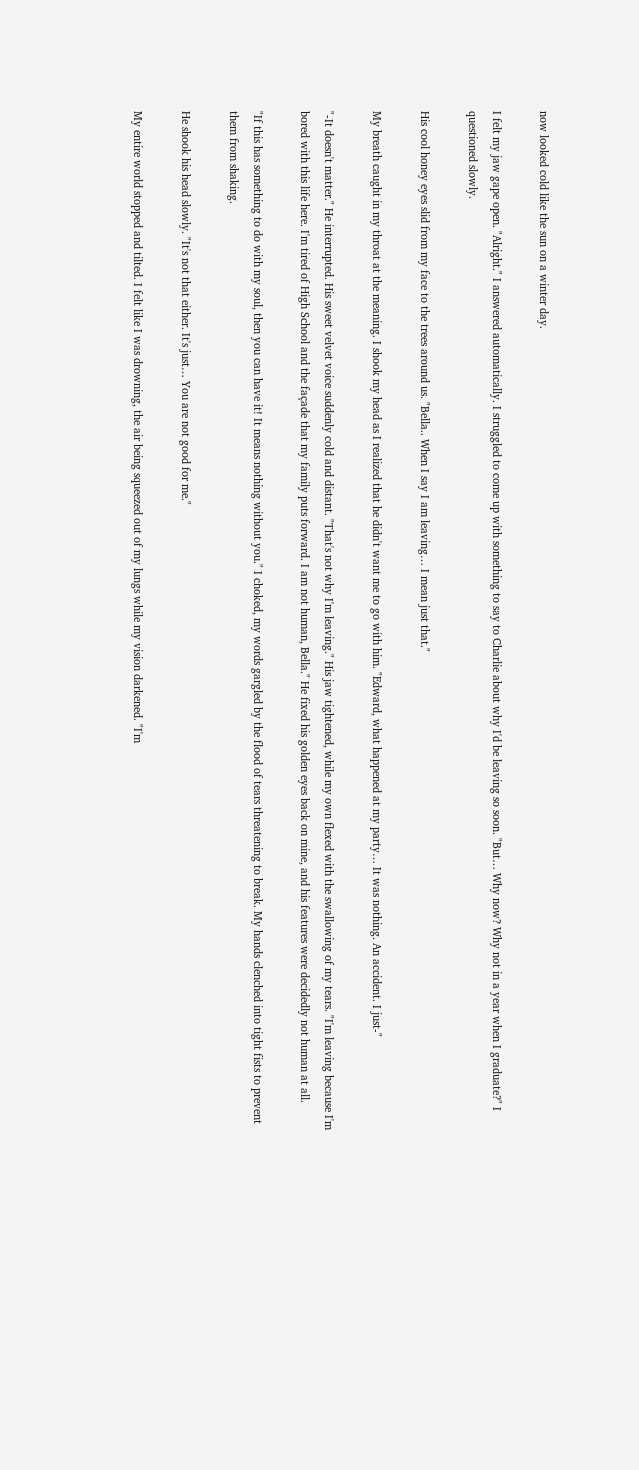now looked cold like the sun on a winter day.

I felt my jaw gape open. "Alright." I answered automatically. I struggled to come up with something to say to Charlie about why I'd be leaving so soon. "But… Why now? Why not in a year when I graduate?" I questioned slowly.

His cool honey eyes slid from my face to the trees around us. "Bella.. When I say I am leaving… I mean just that."

My breath caught in my throat at the meaning. I shook my head as I realized that he didn't want me to go with him. "Edward, what happened at my party… It was nothing. An accident. I just-"

"-It doesn't matter." He interrupted. His sweet velvet voice suddenly cold and distant. "That's not why I'm leaving." His jaw tightened, while my own flexed with the swallowing of my tears. "I'm leaving because I'm bored with this life here. I'm tired of High School and the façade that my family puts forward. I am not human, Bella." He fixed his golden eyes back on mine, and his features were decidedly not human at all.

"If this has something to do with my soul, then you can have it! It means nothing without you." I choked, my words gargled by the flood of tears threatening to break. My hands clenched into tight fists to prevent them from shaking.

He shook his head slowly. "It's not that either. It's just… You are not good for me."

My entire world stopped and tilted. I felt like I was drowning, the air being squeezed out of my lungs while my vision darkened. "I'm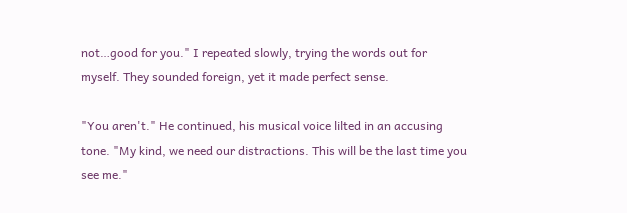not…good for you." I repeated slowly, trying the words out for myself. They sounded foreign, yet it made perfect sense.

"You aren't." He continued, his musical voice lilted in an accusing tone. "My kind, we need our distractions. This will be the last time you see me."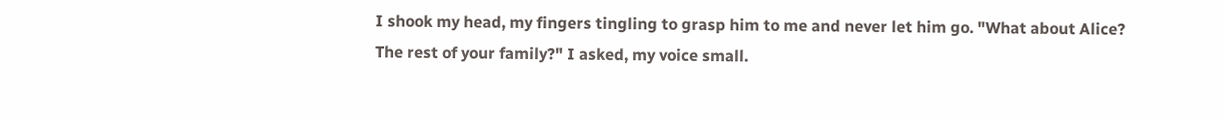I shook my head, my fingers tingling to grasp him to me and never let him go. "What about Alice? The rest of your family?" I asked, my voice small.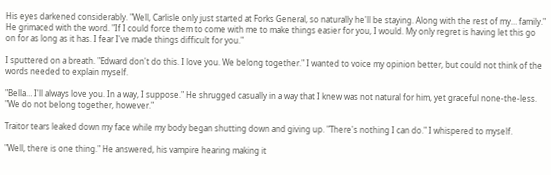His eyes darkened considerably. "Well, Carlisle only just started at Forks General, so naturally he'll be staying. Along with the rest of my… family." He grimaced with the word. "If I could force them to come with me to make things easier for you, I would. My only regret is having let this go on for as long as it has. I fear I've made things difficult for you."

I sputtered on a breath. "Edward don't do this. I love you. We belong together." I wanted to voice my opinion better, but could not think of the words needed to explain myself.

"Bella… I'll always love you. In a way, I suppose." He shrugged casually in a way that I knew was not natural for him, yet graceful none-the-less. "We do not belong together, however."

Traitor tears leaked down my face while my body began shutting down and giving up. "There's nothing I can do." I whispered to myself.

"Well, there is one thing." He answered, his vampire hearing making it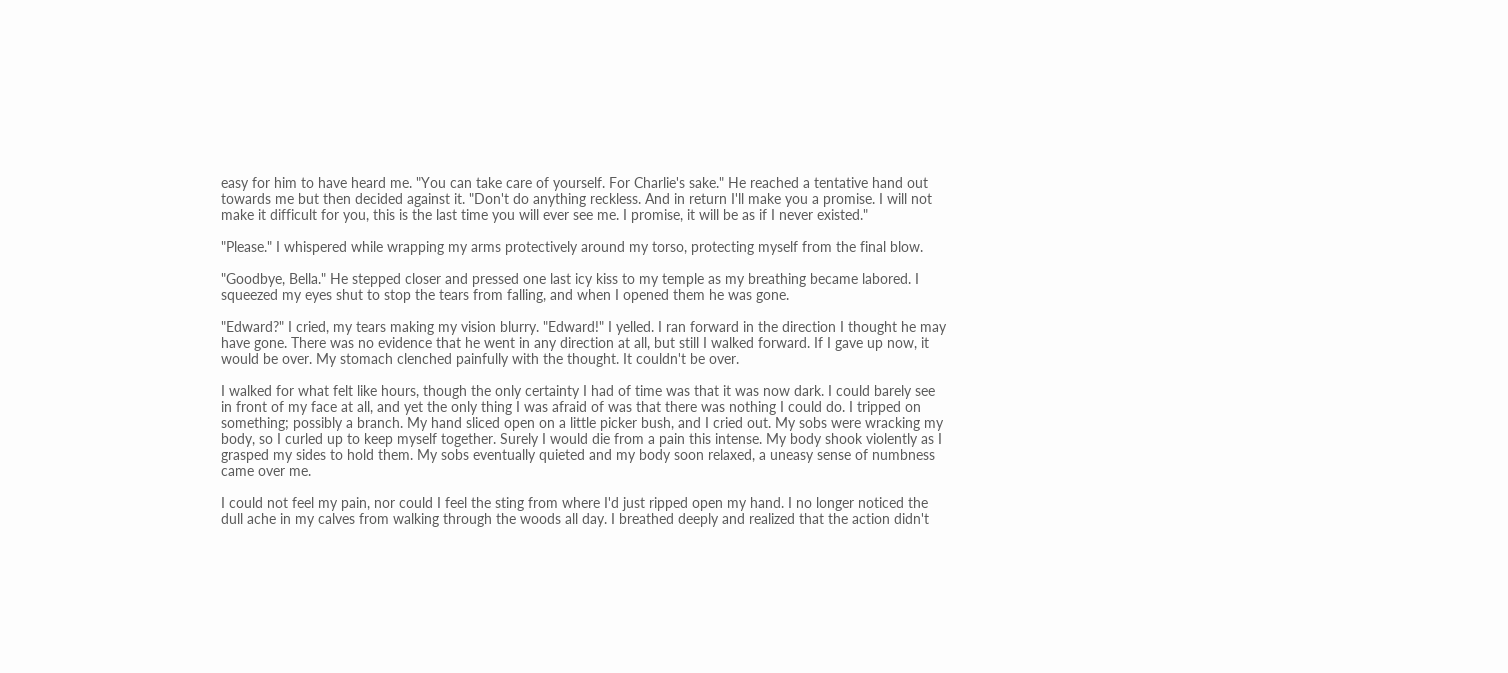easy for him to have heard me. "You can take care of yourself. For Charlie's sake." He reached a tentative hand out towards me but then decided against it. "Don't do anything reckless. And in return I'll make you a promise. I will not make it difficult for you, this is the last time you will ever see me. I promise, it will be as if I never existed."

"Please." I whispered while wrapping my arms protectively around my torso, protecting myself from the final blow.

"Goodbye, Bella." He stepped closer and pressed one last icy kiss to my temple as my breathing became labored. I squeezed my eyes shut to stop the tears from falling, and when I opened them he was gone.

"Edward?" I cried, my tears making my vision blurry. "Edward!" I yelled. I ran forward in the direction I thought he may have gone. There was no evidence that he went in any direction at all, but still I walked forward. If I gave up now, it would be over. My stomach clenched painfully with the thought. It couldn't be over.

I walked for what felt like hours, though the only certainty I had of time was that it was now dark. I could barely see in front of my face at all, and yet the only thing I was afraid of was that there was nothing I could do. I tripped on something; possibly a branch. My hand sliced open on a little picker bush, and I cried out. My sobs were wracking my body, so I curled up to keep myself together. Surely I would die from a pain this intense. My body shook violently as I grasped my sides to hold them. My sobs eventually quieted and my body soon relaxed, a uneasy sense of numbness came over me.

I could not feel my pain, nor could I feel the sting from where I'd just ripped open my hand. I no longer noticed the dull ache in my calves from walking through the woods all day. I breathed deeply and realized that the action didn't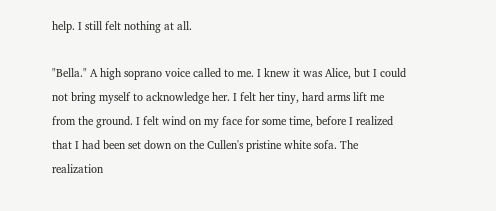help. I still felt nothing at all.

"Bella." A high soprano voice called to me. I knew it was Alice, but I could not bring myself to acknowledge her. I felt her tiny, hard arms lift me from the ground. I felt wind on my face for some time, before I realized that I had been set down on the Cullen's pristine white sofa. The realization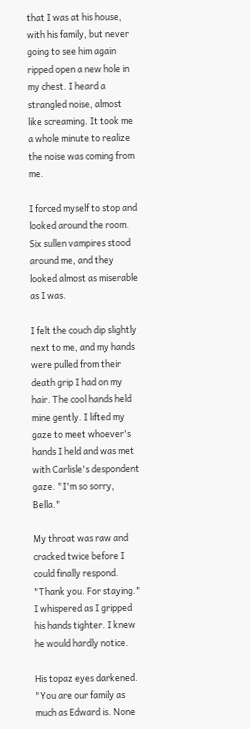that I was at his house, with his family, but never going to see him again ripped open a new hole in my chest. I heard a strangled noise, almost like screaming. It took me a whole minute to realize the noise was coming from me.

I forced myself to stop and looked around the room. Six sullen vampires stood around me, and they looked almost as miserable as I was.

I felt the couch dip slightly next to me, and my hands were pulled from their death grip I had on my hair. The cool hands held mine gently. I lifted my gaze to meet whoever's hands I held and was met with Carlisle's despondent gaze. "I'm so sorry, Bella."

My throat was raw and cracked twice before I could finally respond. "Thank you. For staying." I whispered as I gripped his hands tighter. I knew he would hardly notice.

His topaz eyes darkened. "You are our family as much as Edward is. None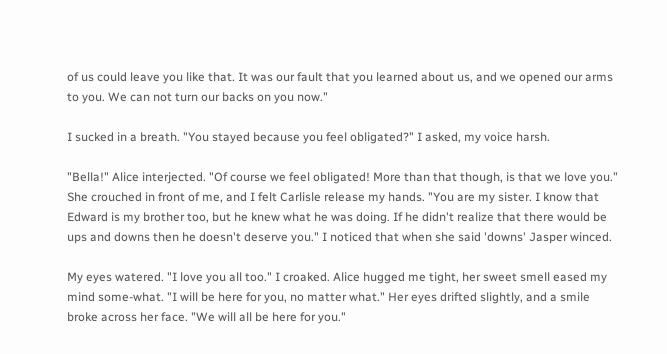of us could leave you like that. It was our fault that you learned about us, and we opened our arms to you. We can not turn our backs on you now."

I sucked in a breath. "You stayed because you feel obligated?" I asked, my voice harsh.

"Bella!" Alice interjected. "Of course we feel obligated! More than that though, is that we love you." She crouched in front of me, and I felt Carlisle release my hands. "You are my sister. I know that Edward is my brother too, but he knew what he was doing. If he didn't realize that there would be ups and downs then he doesn't deserve you." I noticed that when she said 'downs' Jasper winced.

My eyes watered. "I love you all too." I croaked. Alice hugged me tight, her sweet smell eased my mind some-what. "I will be here for you, no matter what." Her eyes drifted slightly, and a smile broke across her face. "We will all be here for you."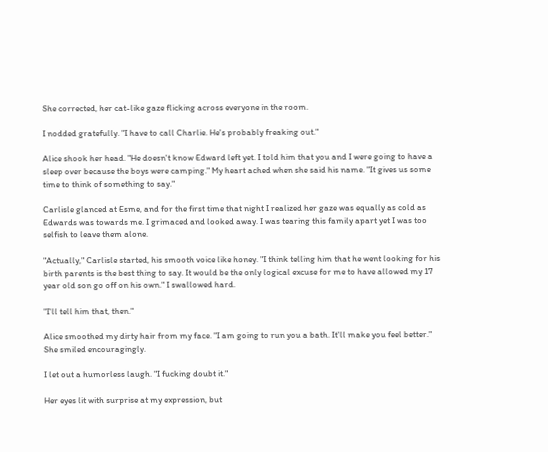She corrected, her cat-like gaze flicking across everyone in the room.

I nodded gratefully. "I have to call Charlie. He's probably freaking out."

Alice shook her head. "He doesn't know Edward left yet. I told him that you and I were going to have a sleep over because the boys were camping." My heart ached when she said his name. "It gives us some time to think of something to say."

Carlisle glanced at Esme, and for the first time that night I realized her gaze was equally as cold as Edwards was towards me. I grimaced and looked away. I was tearing this family apart yet I was too selfish to leave them alone.

"Actually," Carlisle started, his smooth voice like honey. "I think telling him that he went looking for his birth parents is the best thing to say. It would be the only logical excuse for me to have allowed my 17 year old son go off on his own." I swallowed hard.

"I'll tell him that, then."

Alice smoothed my dirty hair from my face. "I am going to run you a bath. It'll make you feel better." She smiled encouragingly.

I let out a humorless laugh. "I fucking doubt it."

Her eyes lit with surprise at my expression, but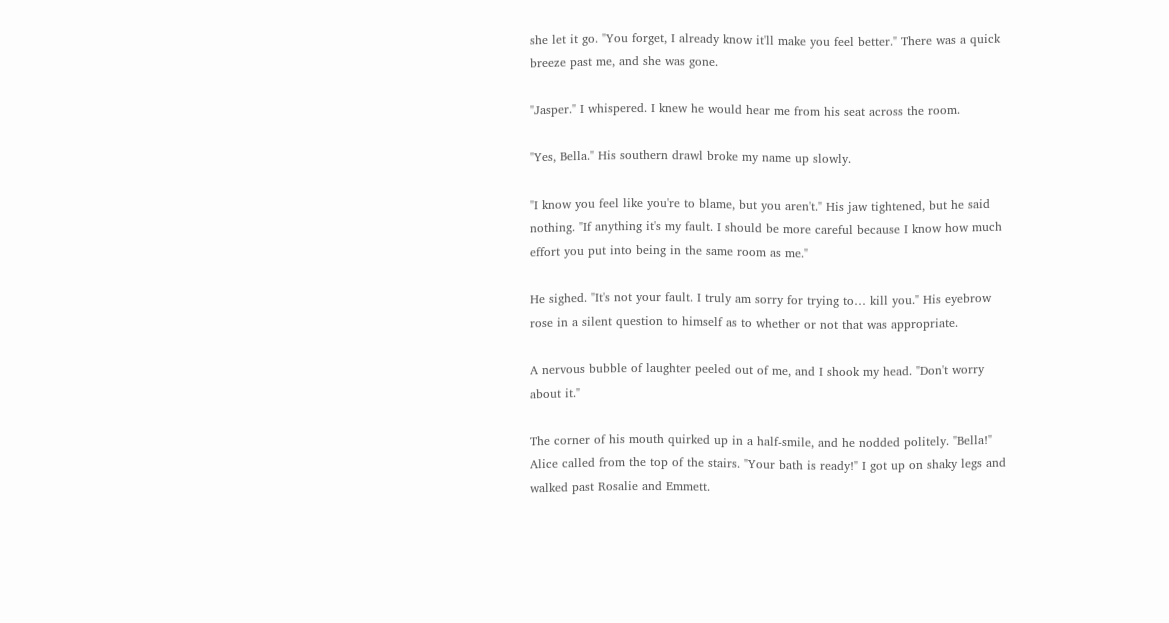she let it go. "You forget, I already know it'll make you feel better." There was a quick breeze past me, and she was gone.

"Jasper." I whispered. I knew he would hear me from his seat across the room.

"Yes, Bella." His southern drawl broke my name up slowly.

"I know you feel like you're to blame, but you aren't." His jaw tightened, but he said nothing. "If anything it's my fault. I should be more careful because I know how much effort you put into being in the same room as me."

He sighed. "It's not your fault. I truly am sorry for trying to… kill you." His eyebrow rose in a silent question to himself as to whether or not that was appropriate.

A nervous bubble of laughter peeled out of me, and I shook my head. "Don't worry about it."

The corner of his mouth quirked up in a half-smile, and he nodded politely. "Bella!" Alice called from the top of the stairs. "Your bath is ready!" I got up on shaky legs and walked past Rosalie and Emmett.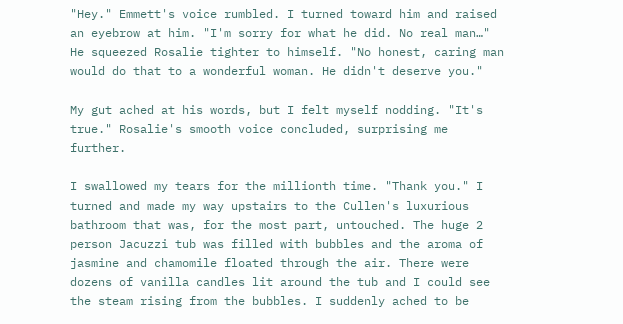"Hey." Emmett's voice rumbled. I turned toward him and raised an eyebrow at him. "I'm sorry for what he did. No real man…" He squeezed Rosalie tighter to himself. "No honest, caring man would do that to a wonderful woman. He didn't deserve you."

My gut ached at his words, but I felt myself nodding. "It's true." Rosalie's smooth voice concluded, surprising me further.

I swallowed my tears for the millionth time. "Thank you." I turned and made my way upstairs to the Cullen's luxurious bathroom that was, for the most part, untouched. The huge 2 person Jacuzzi tub was filled with bubbles and the aroma of jasmine and chamomile floated through the air. There were dozens of vanilla candles lit around the tub and I could see the steam rising from the bubbles. I suddenly ached to be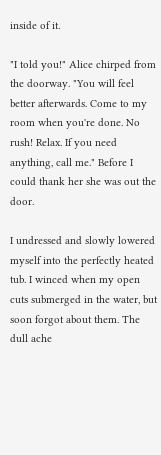inside of it.

"I told you!" Alice chirped from the doorway. "You will feel better afterwards. Come to my room when you're done. No rush! Relax. If you need anything, call me." Before I could thank her she was out the door.

I undressed and slowly lowered myself into the perfectly heated tub. I winced when my open cuts submerged in the water, but soon forgot about them. The dull ache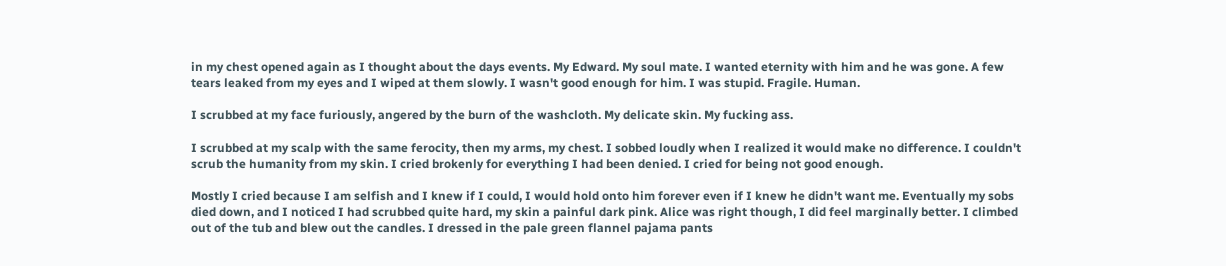in my chest opened again as I thought about the days events. My Edward. My soul mate. I wanted eternity with him and he was gone. A few tears leaked from my eyes and I wiped at them slowly. I wasn't good enough for him. I was stupid. Fragile. Human.

I scrubbed at my face furiously, angered by the burn of the washcloth. My delicate skin. My fucking ass.

I scrubbed at my scalp with the same ferocity, then my arms, my chest. I sobbed loudly when I realized it would make no difference. I couldn't scrub the humanity from my skin. I cried brokenly for everything I had been denied. I cried for being not good enough.

Mostly I cried because I am selfish and I knew if I could, I would hold onto him forever even if I knew he didn't want me. Eventually my sobs died down, and I noticed I had scrubbed quite hard, my skin a painful dark pink. Alice was right though, I did feel marginally better. I climbed out of the tub and blew out the candles. I dressed in the pale green flannel pajama pants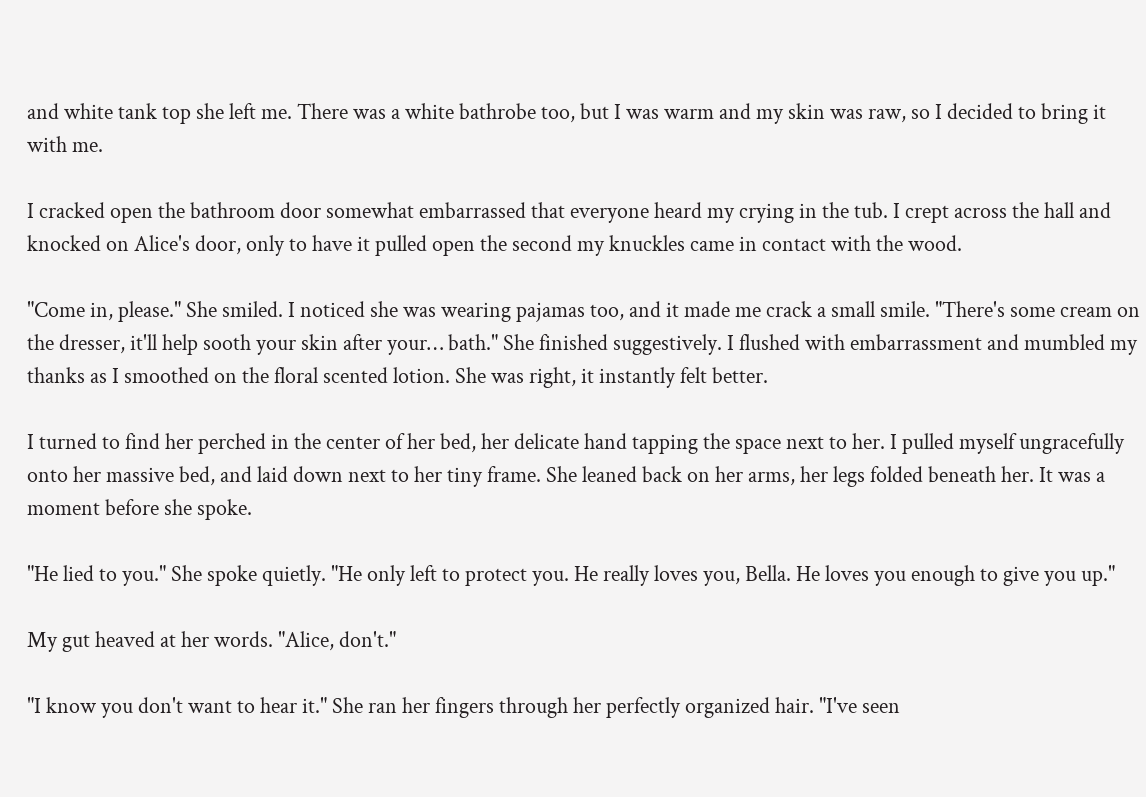and white tank top she left me. There was a white bathrobe too, but I was warm and my skin was raw, so I decided to bring it with me.

I cracked open the bathroom door somewhat embarrassed that everyone heard my crying in the tub. I crept across the hall and knocked on Alice's door, only to have it pulled open the second my knuckles came in contact with the wood.

"Come in, please." She smiled. I noticed she was wearing pajamas too, and it made me crack a small smile. "There's some cream on the dresser, it'll help sooth your skin after your… bath." She finished suggestively. I flushed with embarrassment and mumbled my thanks as I smoothed on the floral scented lotion. She was right, it instantly felt better.

I turned to find her perched in the center of her bed, her delicate hand tapping the space next to her. I pulled myself ungracefully onto her massive bed, and laid down next to her tiny frame. She leaned back on her arms, her legs folded beneath her. It was a moment before she spoke.

"He lied to you." She spoke quietly. "He only left to protect you. He really loves you, Bella. He loves you enough to give you up."

My gut heaved at her words. "Alice, don't."

"I know you don't want to hear it." She ran her fingers through her perfectly organized hair. "I've seen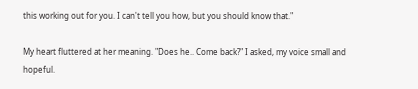this working out for you. I can't tell you how, but you should know that."

My heart fluttered at her meaning. "Does he.. Come back?" I asked, my voice small and hopeful.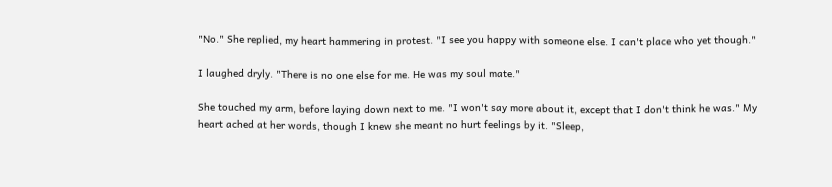"No." She replied, my heart hammering in protest. "I see you happy with someone else. I can't place who yet though."

I laughed dryly. "There is no one else for me. He was my soul mate."

She touched my arm, before laying down next to me. "I won't say more about it, except that I don't think he was." My heart ached at her words, though I knew she meant no hurt feelings by it. "Sleep,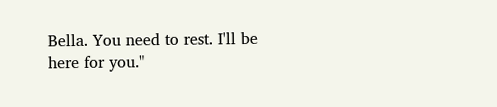Bella. You need to rest. I'll be here for you."